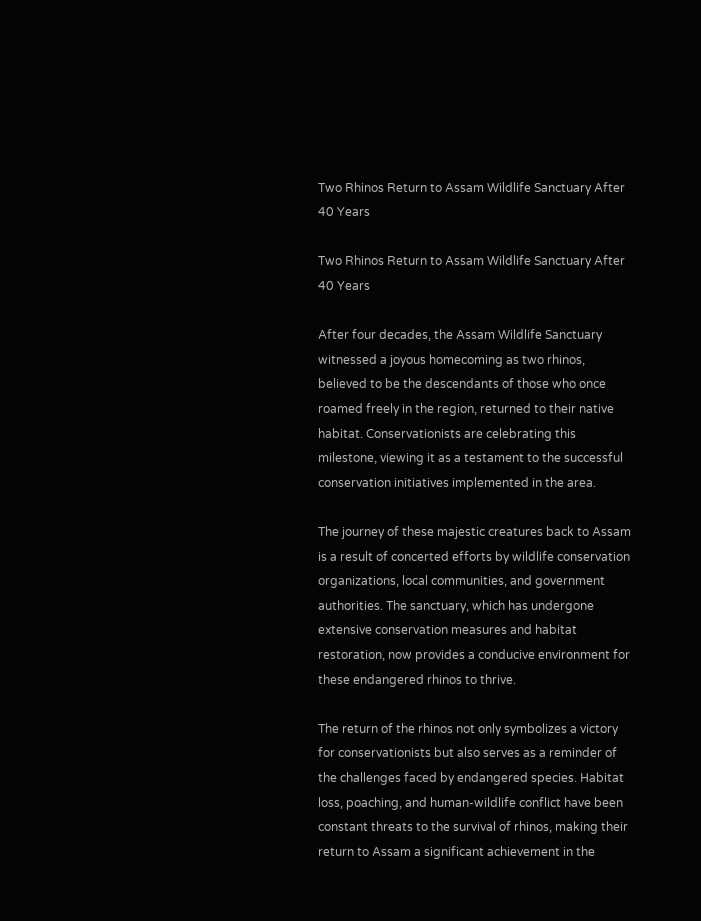Two Rhinos Return to Assam Wildlife Sanctuary After 40 Years

Two Rhinos Return to Assam Wildlife Sanctuary After 40 Years

After four decades, the Assam Wildlife Sanctuary witnessed a joyous homecoming as two rhinos, believed to be the descendants of those who once roamed freely in the region, returned to their native habitat. Conservationists are celebrating this milestone, viewing it as a testament to the successful conservation initiatives implemented in the area.

The journey of these majestic creatures back to Assam is a result of concerted efforts by wildlife conservation organizations, local communities, and government authorities. The sanctuary, which has undergone extensive conservation measures and habitat restoration, now provides a conducive environment for these endangered rhinos to thrive.

The return of the rhinos not only symbolizes a victory for conservationists but also serves as a reminder of the challenges faced by endangered species. Habitat loss, poaching, and human-wildlife conflict have been constant threats to the survival of rhinos, making their return to Assam a significant achievement in the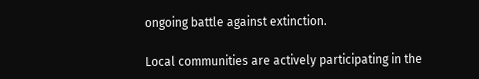ongoing battle against extinction.

Local communities are actively participating in the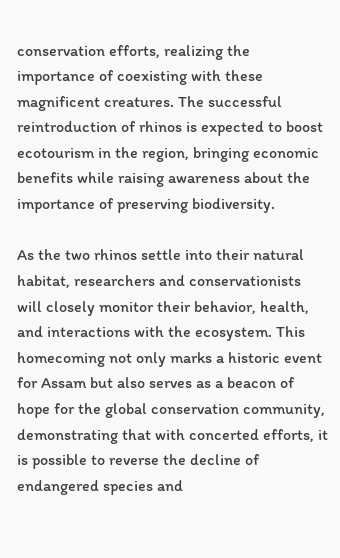conservation efforts, realizing the importance of coexisting with these magnificent creatures. The successful reintroduction of rhinos is expected to boost ecotourism in the region, bringing economic benefits while raising awareness about the importance of preserving biodiversity.

As the two rhinos settle into their natural habitat, researchers and conservationists will closely monitor their behavior, health, and interactions with the ecosystem. This homecoming not only marks a historic event for Assam but also serves as a beacon of hope for the global conservation community, demonstrating that with concerted efforts, it is possible to reverse the decline of endangered species and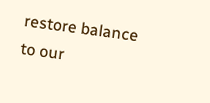restore balance to our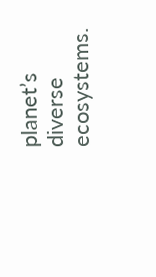planet’s diverse ecosystems.